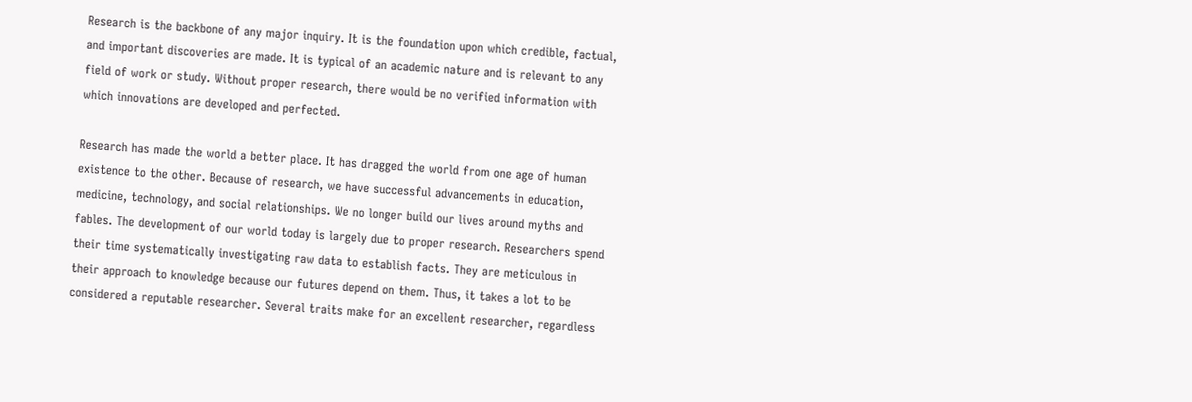Research is the backbone of any major inquiry. It is the foundation upon which credible, factual, and important discoveries are made. It is typical of an academic nature and is relevant to any field of work or study. Without proper research, there would be no verified information with which innovations are developed and perfected.

Research has made the world a better place. It has dragged the world from one age of human existence to the other. Because of research, we have successful advancements in education, medicine, technology, and social relationships. We no longer build our lives around myths and fables. The development of our world today is largely due to proper research. Researchers spend their time systematically investigating raw data to establish facts. They are meticulous in their approach to knowledge because our futures depend on them. Thus, it takes a lot to be considered a reputable researcher. Several traits make for an excellent researcher, regardless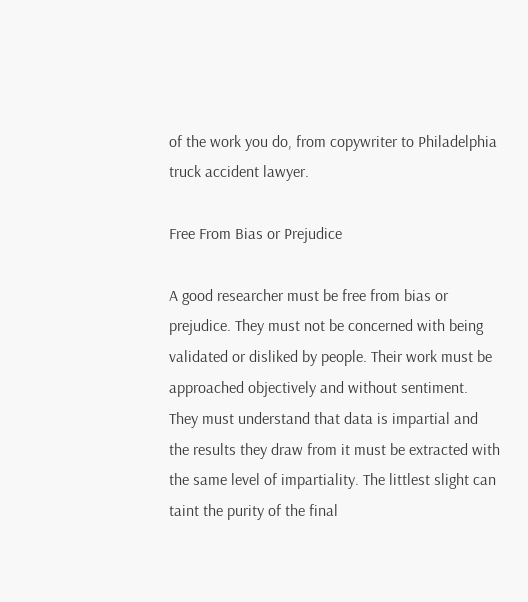of the work you do, from copywriter to Philadelphia truck accident lawyer.

Free From Bias or Prejudice

A good researcher must be free from bias or prejudice. They must not be concerned with being validated or disliked by people. Their work must be approached objectively and without sentiment. They must understand that data is impartial and the results they draw from it must be extracted with the same level of impartiality. The littlest slight can taint the purity of the final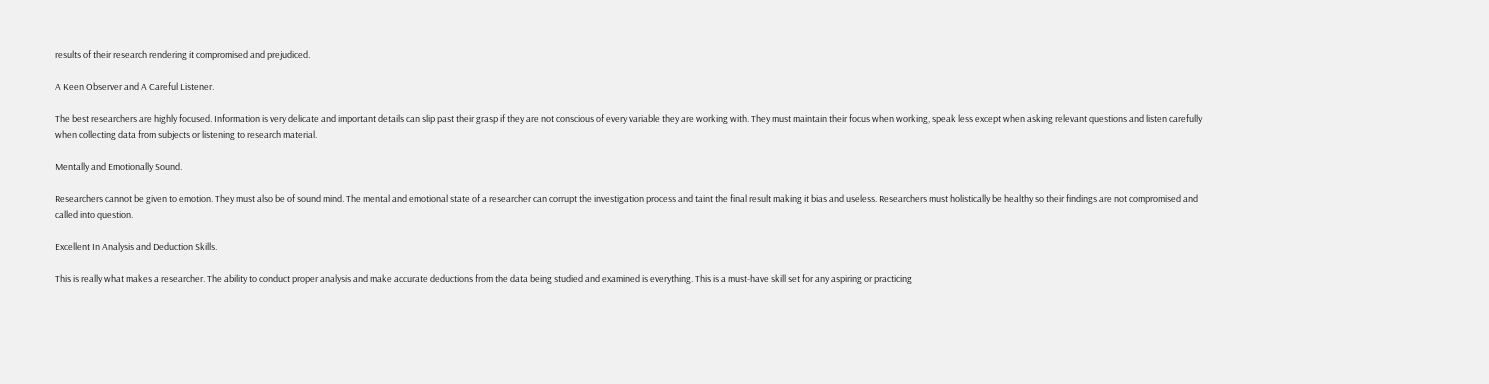results of their research rendering it compromised and prejudiced.

A Keen Observer and A Careful Listener.

The best researchers are highly focused. Information is very delicate and important details can slip past their grasp if they are not conscious of every variable they are working with. They must maintain their focus when working, speak less except when asking relevant questions and listen carefully when collecting data from subjects or listening to research material.

Mentally and Emotionally Sound.

Researchers cannot be given to emotion. They must also be of sound mind. The mental and emotional state of a researcher can corrupt the investigation process and taint the final result making it bias and useless. Researchers must holistically be healthy so their findings are not compromised and called into question.

Excellent In Analysis and Deduction Skills.

This is really what makes a researcher. The ability to conduct proper analysis and make accurate deductions from the data being studied and examined is everything. This is a must-have skill set for any aspiring or practicing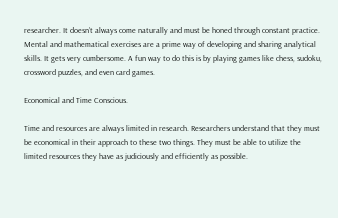researcher. It doesn’t always come naturally and must be honed through constant practice. Mental and mathematical exercises are a prime way of developing and sharing analytical skills. It gets very cumbersome. A fun way to do this is by playing games like chess, sudoku, crossword puzzles, and even card games.

Economical and Time Conscious.

Time and resources are always limited in research. Researchers understand that they must be economical in their approach to these two things. They must be able to utilize the limited resources they have as judiciously and efficiently as possible.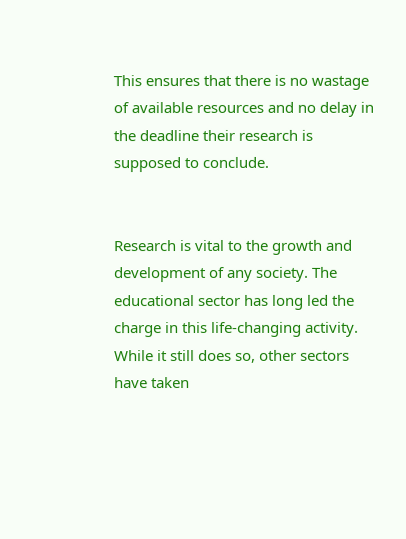This ensures that there is no wastage of available resources and no delay in the deadline their research is supposed to conclude.


Research is vital to the growth and development of any society. The educational sector has long led the charge in this life-changing activity. While it still does so, other sectors have taken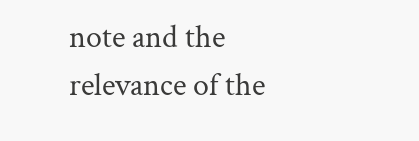note and the relevance of the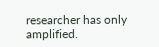researcher has only amplified.